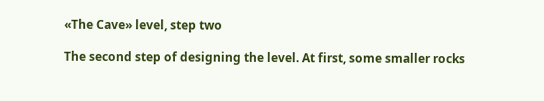«The Cave» level, step two

The second step of designing the level. At first, some smaller rocks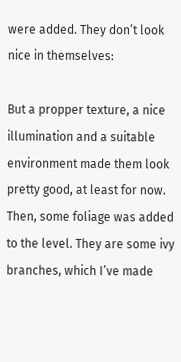were added. They don’t look nice in themselves:

But a propper texture, a nice illumination and a suitable environment made them look pretty good, at least for now. Then, some foliage was added to the level. They are some ivy branches, which I’ve made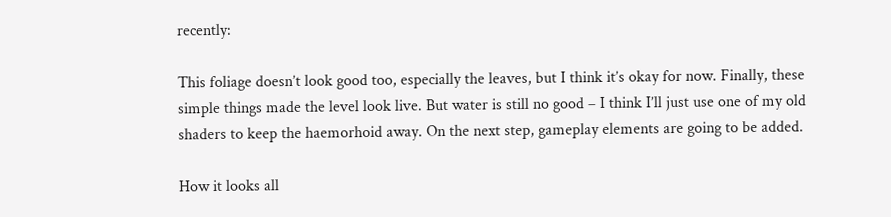recently:

This foliage doesn’t look good too, especially the leaves, but I think it’s okay for now. Finally, these simple things made the level look live. But water is still no good – I think I’ll just use one of my old shaders to keep the haemorhoid away. On the next step, gameplay elements are going to be added.

How it looks all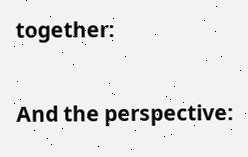together:

And the perspective: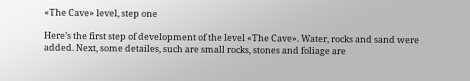«The Cave» level, step one

Here’s the first step of development of the level «The Cave». Water, rocks and sand were added. Next, some detailes, such are small rocks, stones and foliage are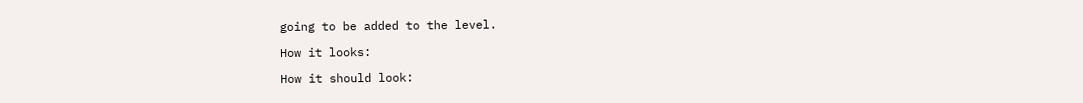going to be added to the level.

How it looks:

How it should look: